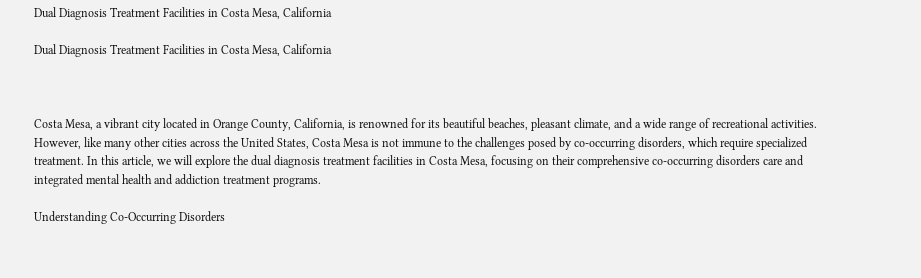Dual Diagnosis Treatment Facilities in Costa Mesa, California

Dual Diagnosis Treatment Facilities in Costa Mesa, California



Costa Mesa, a vibrant city located in Orange County, California, is renowned for its beautiful beaches, pleasant climate, and a wide range of recreational activities. However, like many other cities across the United States, Costa Mesa is not immune to the challenges posed by co-occurring disorders, which require specialized treatment. In this article, we will explore the dual diagnosis treatment facilities in Costa Mesa, focusing on their comprehensive co-occurring disorders care and integrated mental health and addiction treatment programs.

Understanding Co-Occurring Disorders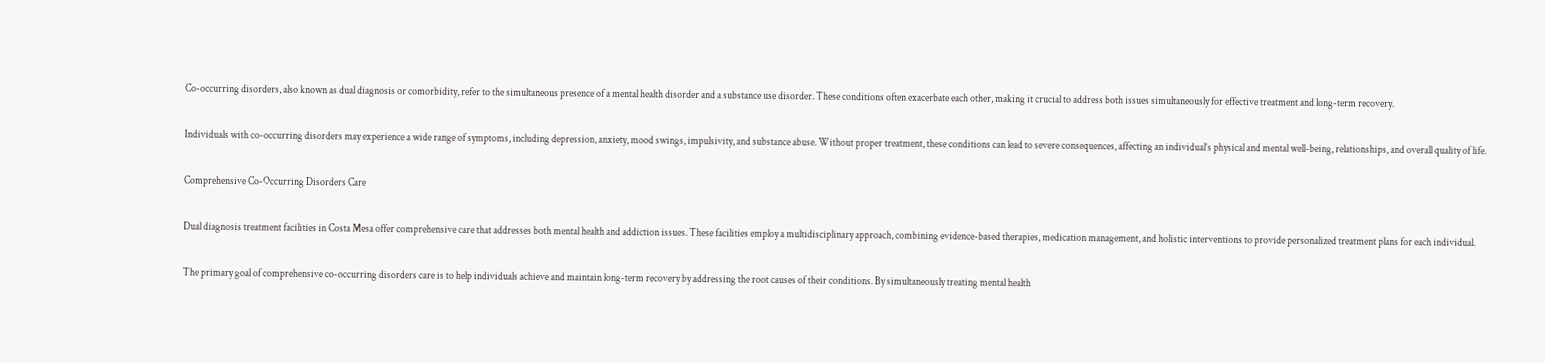Co-occurring disorders, also known as dual diagnosis or comorbidity, refer to the simultaneous presence of a mental health disorder and a substance use disorder. These conditions often exacerbate each other, making it crucial to address both issues simultaneously for effective treatment and long-term recovery.

Individuals with co-occurring disorders may experience a wide range of symptoms, including depression, anxiety, mood swings, impulsivity, and substance abuse. Without proper treatment, these conditions can lead to severe consequences, affecting an individual’s physical and mental well-being, relationships, and overall quality of life.

Comprehensive Co-Occurring Disorders Care

Dual diagnosis treatment facilities in Costa Mesa offer comprehensive care that addresses both mental health and addiction issues. These facilities employ a multidisciplinary approach, combining evidence-based therapies, medication management, and holistic interventions to provide personalized treatment plans for each individual.

The primary goal of comprehensive co-occurring disorders care is to help individuals achieve and maintain long-term recovery by addressing the root causes of their conditions. By simultaneously treating mental health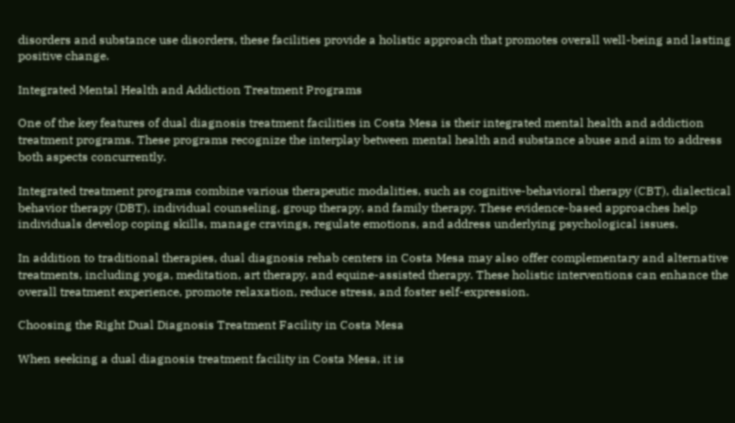disorders and substance use disorders, these facilities provide a holistic approach that promotes overall well-being and lasting positive change.

Integrated Mental Health and Addiction Treatment Programs

One of the key features of dual diagnosis treatment facilities in Costa Mesa is their integrated mental health and addiction treatment programs. These programs recognize the interplay between mental health and substance abuse and aim to address both aspects concurrently.

Integrated treatment programs combine various therapeutic modalities, such as cognitive-behavioral therapy (CBT), dialectical behavior therapy (DBT), individual counseling, group therapy, and family therapy. These evidence-based approaches help individuals develop coping skills, manage cravings, regulate emotions, and address underlying psychological issues.

In addition to traditional therapies, dual diagnosis rehab centers in Costa Mesa may also offer complementary and alternative treatments, including yoga, meditation, art therapy, and equine-assisted therapy. These holistic interventions can enhance the overall treatment experience, promote relaxation, reduce stress, and foster self-expression.

Choosing the Right Dual Diagnosis Treatment Facility in Costa Mesa

When seeking a dual diagnosis treatment facility in Costa Mesa, it is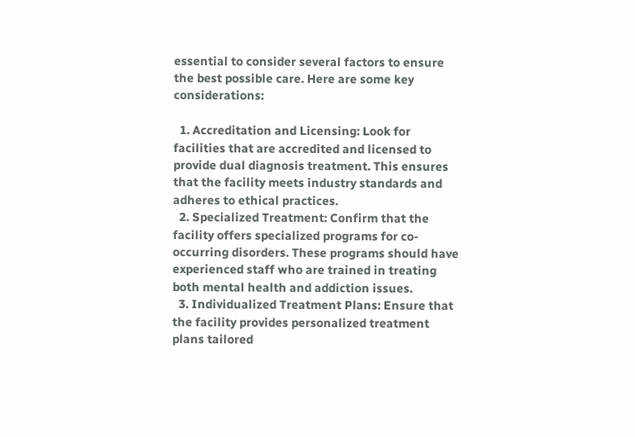essential to consider several factors to ensure the best possible care. Here are some key considerations:

  1. Accreditation and Licensing: Look for facilities that are accredited and licensed to provide dual diagnosis treatment. This ensures that the facility meets industry standards and adheres to ethical practices.
  2. Specialized Treatment: Confirm that the facility offers specialized programs for co-occurring disorders. These programs should have experienced staff who are trained in treating both mental health and addiction issues.
  3. Individualized Treatment Plans: Ensure that the facility provides personalized treatment plans tailored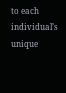to each individual’s unique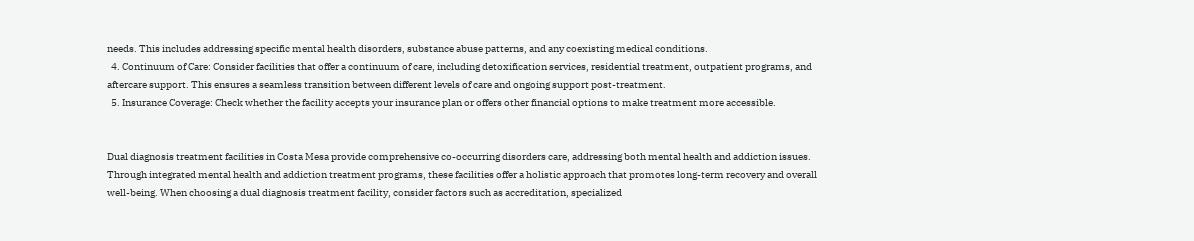needs. This includes addressing specific mental health disorders, substance abuse patterns, and any coexisting medical conditions.
  4. Continuum of Care: Consider facilities that offer a continuum of care, including detoxification services, residential treatment, outpatient programs, and aftercare support. This ensures a seamless transition between different levels of care and ongoing support post-treatment.
  5. Insurance Coverage: Check whether the facility accepts your insurance plan or offers other financial options to make treatment more accessible.


Dual diagnosis treatment facilities in Costa Mesa provide comprehensive co-occurring disorders care, addressing both mental health and addiction issues. Through integrated mental health and addiction treatment programs, these facilities offer a holistic approach that promotes long-term recovery and overall well-being. When choosing a dual diagnosis treatment facility, consider factors such as accreditation, specialized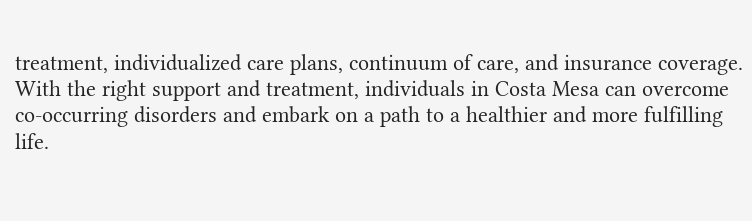treatment, individualized care plans, continuum of care, and insurance coverage. With the right support and treatment, individuals in Costa Mesa can overcome co-occurring disorders and embark on a path to a healthier and more fulfilling life.